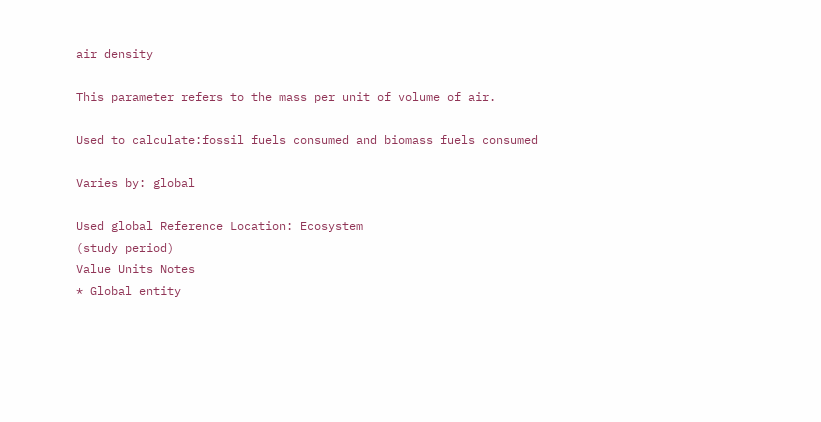air density

This parameter refers to the mass per unit of volume of air.

Used to calculate:fossil fuels consumed and biomass fuels consumed

Varies by: global

Used global Reference Location: Ecosystem
(study period)
Value Units Notes
* Global entity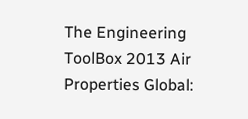The Engineering ToolBox 2013 Air Properties Global: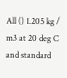All () 1.205 kg / m3 at 20 deg C and standard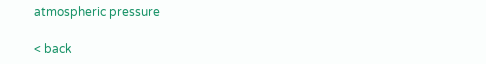atmospheric pressure

< back